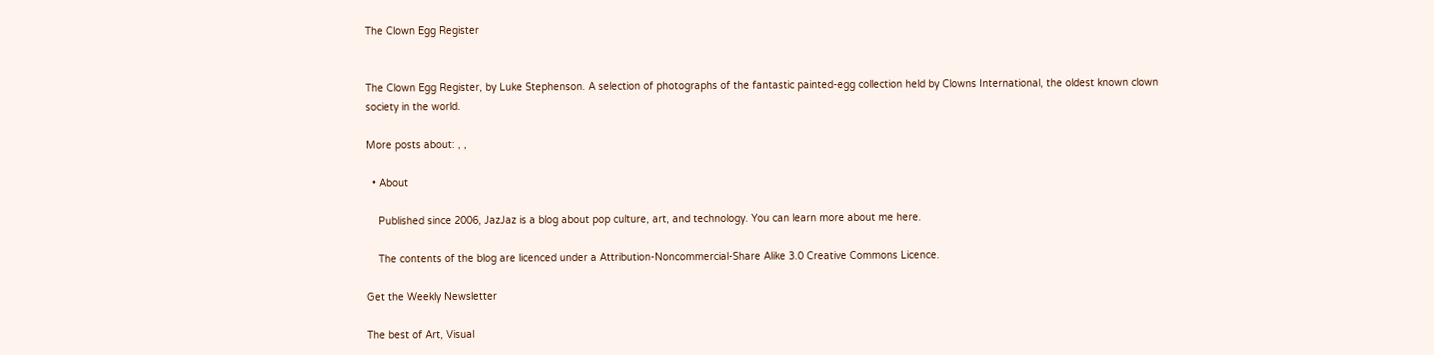The Clown Egg Register


The Clown Egg Register, by Luke Stephenson. A selection of photographs of the fantastic painted-egg collection held by Clowns International, the oldest known clown society in the world.

More posts about: , ,

  • About

    Published since 2006, JazJaz is a blog about pop culture, art, and technology. You can learn more about me here.

    The contents of the blog are licenced under a Attribution-Noncommercial-Share Alike 3.0 Creative Commons Licence.

Get the Weekly Newsletter

The best of Art, Visual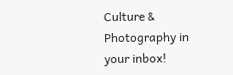Culture & Photography in your inbox!